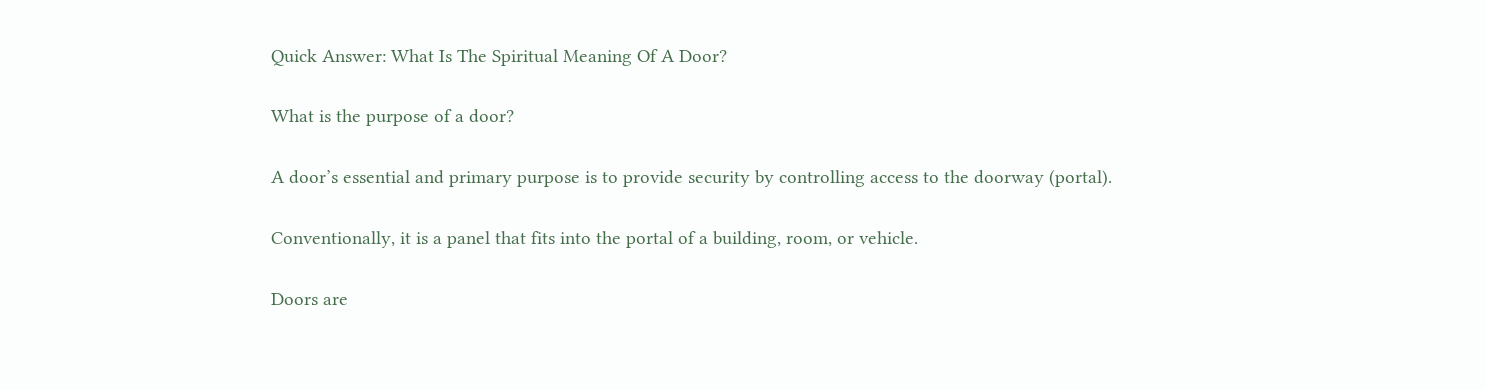Quick Answer: What Is The Spiritual Meaning Of A Door?

What is the purpose of a door?

A door’s essential and primary purpose is to provide security by controlling access to the doorway (portal).

Conventionally, it is a panel that fits into the portal of a building, room, or vehicle.

Doors are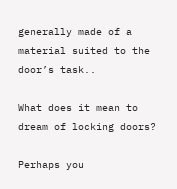generally made of a material suited to the door’s task..

What does it mean to dream of locking doors?

Perhaps you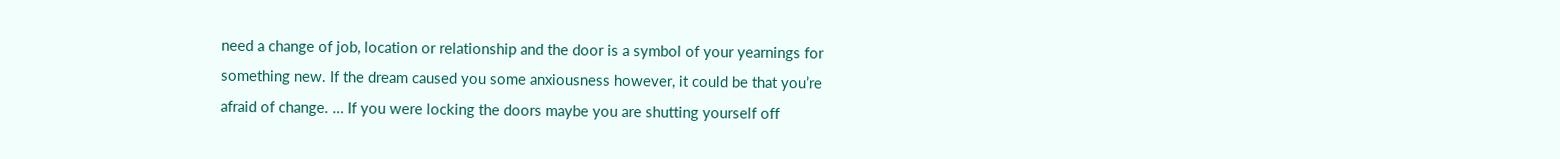need a change of job, location or relationship and the door is a symbol of your yearnings for something new. If the dream caused you some anxiousness however, it could be that you’re afraid of change. … If you were locking the doors maybe you are shutting yourself off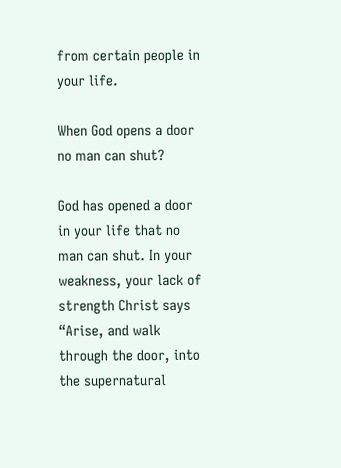from certain people in your life.

When God opens a door no man can shut?

God has opened a door in your life that no man can shut. In your weakness, your lack of strength Christ says “Arise, and walk through the door, into the supernatural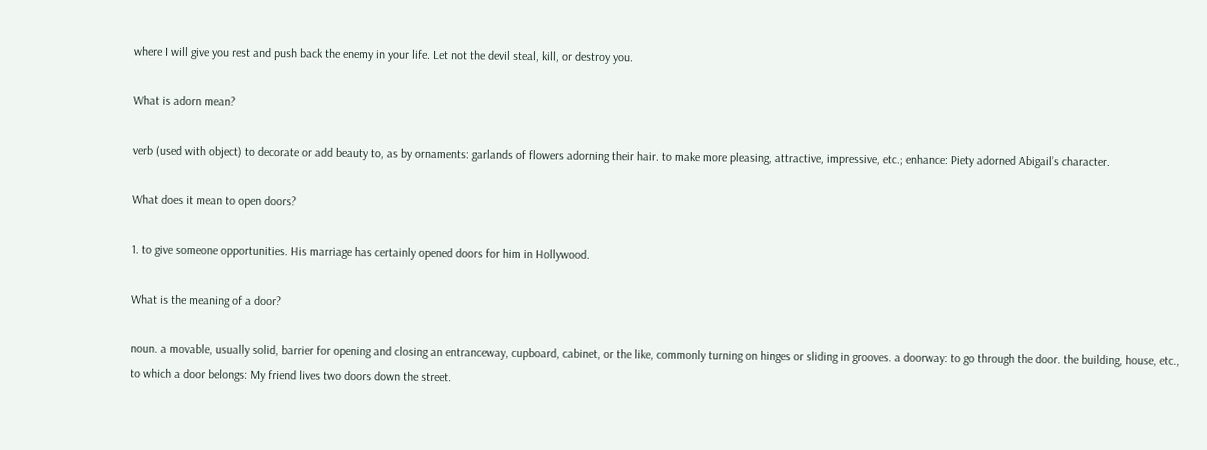where I will give you rest and push back the enemy in your life. Let not the devil steal, kill, or destroy you.

What is adorn mean?

verb (used with object) to decorate or add beauty to, as by ornaments: garlands of flowers adorning their hair. to make more pleasing, attractive, impressive, etc.; enhance: Piety adorned Abigail’s character.

What does it mean to open doors?

1. to give someone opportunities. His marriage has certainly opened doors for him in Hollywood.

What is the meaning of a door?

noun. a movable, usually solid, barrier for opening and closing an entranceway, cupboard, cabinet, or the like, commonly turning on hinges or sliding in grooves. a doorway: to go through the door. the building, house, etc., to which a door belongs: My friend lives two doors down the street.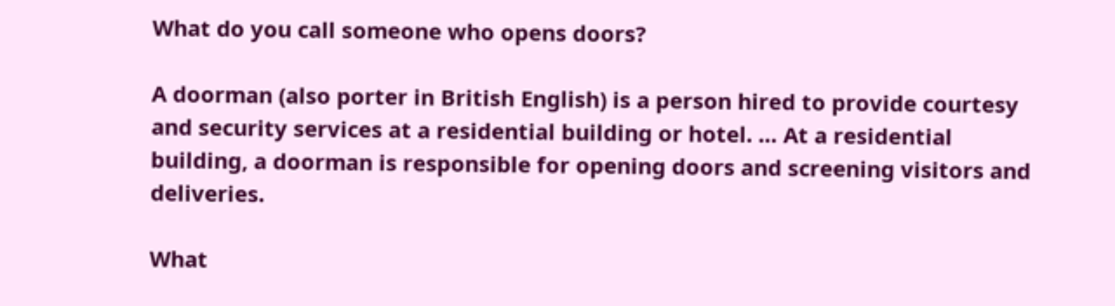What do you call someone who opens doors?

A doorman (also porter in British English) is a person hired to provide courtesy and security services at a residential building or hotel. … At a residential building, a doorman is responsible for opening doors and screening visitors and deliveries.

What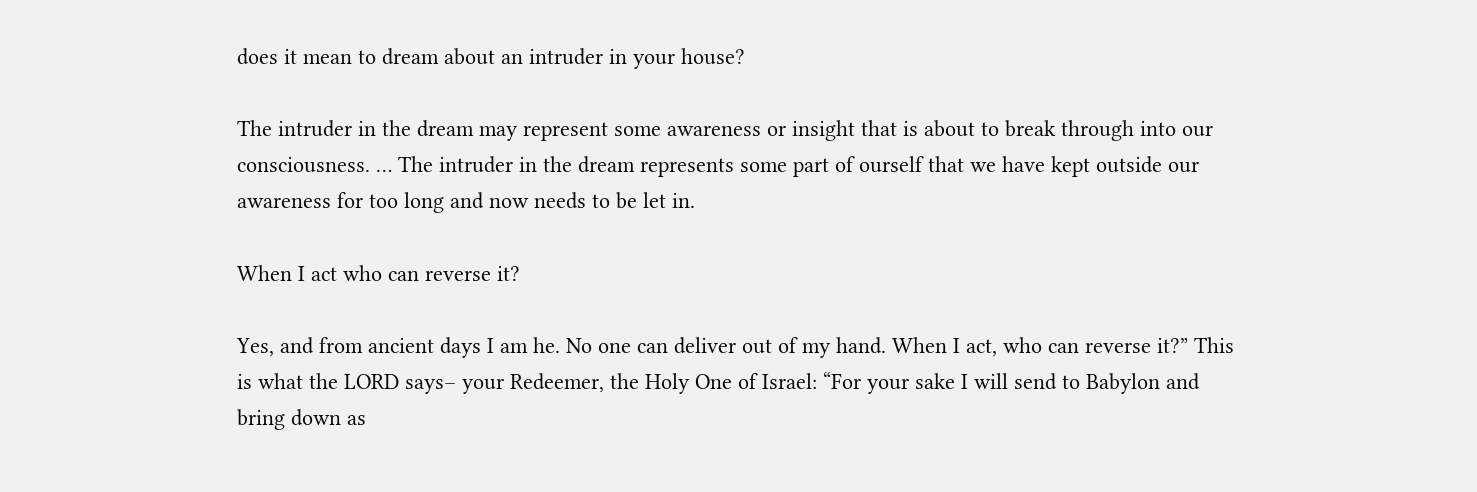does it mean to dream about an intruder in your house?

The intruder in the dream may represent some awareness or insight that is about to break through into our consciousness. … The intruder in the dream represents some part of ourself that we have kept outside our awareness for too long and now needs to be let in.

When I act who can reverse it?

Yes, and from ancient days I am he. No one can deliver out of my hand. When I act, who can reverse it?” This is what the LORD says– your Redeemer, the Holy One of Israel: “For your sake I will send to Babylon and bring down as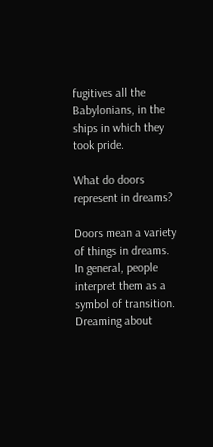fugitives all the Babylonians, in the ships in which they took pride.

What do doors represent in dreams?

Doors mean a variety of things in dreams. In general, people interpret them as a symbol of transition. Dreaming about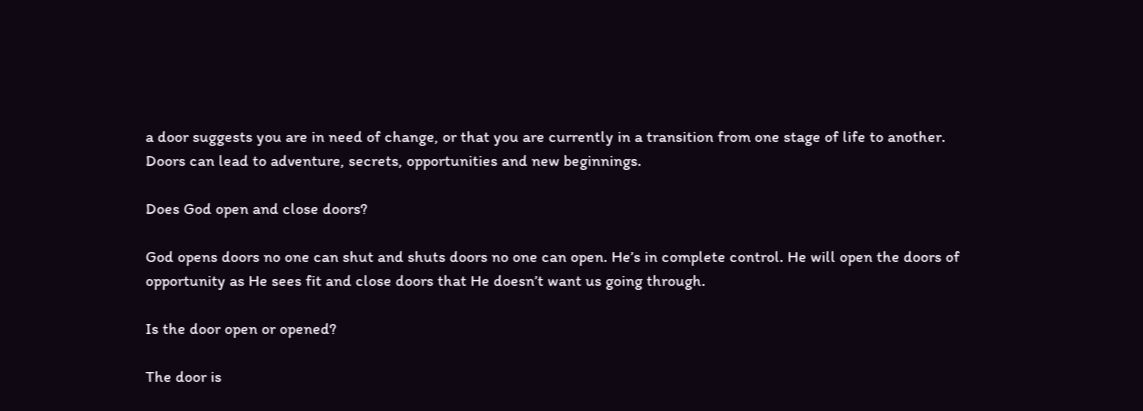a door suggests you are in need of change, or that you are currently in a transition from one stage of life to another. Doors can lead to adventure, secrets, opportunities and new beginnings.

Does God open and close doors?

God opens doors no one can shut and shuts doors no one can open. He’s in complete control. He will open the doors of opportunity as He sees fit and close doors that He doesn’t want us going through.

Is the door open or opened?

The door is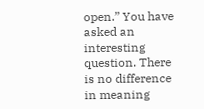open.” You have asked an interesting question. There is no difference in meaning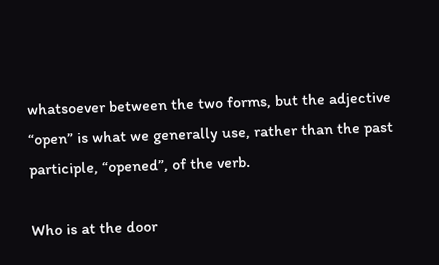whatsoever between the two forms, but the adjective “open” is what we generally use, rather than the past participle, “opened”, of the verb.

Who is at the door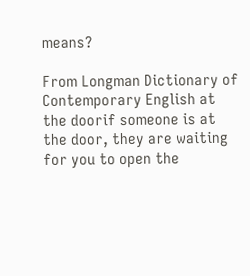means?

From Longman Dictionary of Contemporary English at the doorif someone is at the door, they are waiting for you to open the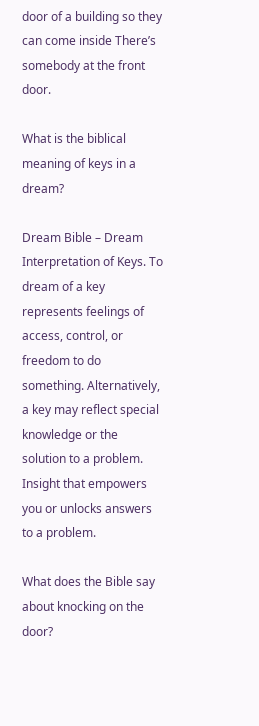door of a building so they can come inside There’s somebody at the front door.

What is the biblical meaning of keys in a dream?

Dream Bible – Dream Interpretation of Keys. To dream of a key represents feelings of access, control, or freedom to do something. Alternatively, a key may reflect special knowledge or the solution to a problem. Insight that empowers you or unlocks answers to a problem.

What does the Bible say about knocking on the door?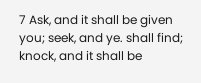7 Ask, and it shall be given you; seek, and ye. shall find; knock, and it shall be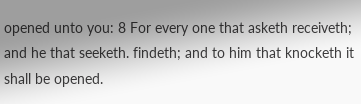opened unto you: 8 For every one that asketh receiveth; and he that seeketh. findeth; and to him that knocketh it shall be opened.